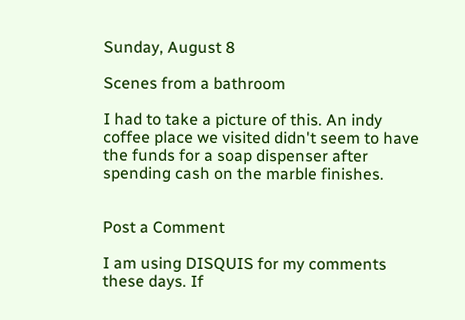Sunday, August 8

Scenes from a bathroom

I had to take a picture of this. An indy coffee place we visited didn't seem to have the funds for a soap dispenser after spending cash on the marble finishes.


Post a Comment

I am using DISQUIS for my comments these days. If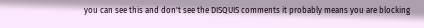you can see this and don't see the DISQUIS comments it probably means you are blocking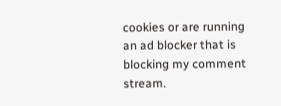cookies or are running an ad blocker that is blocking my comment stream.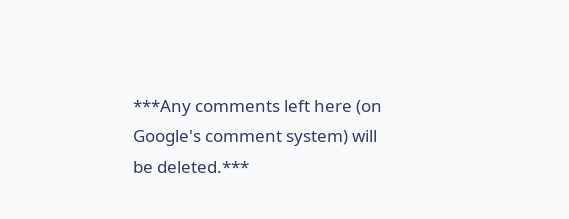***Any comments left here (on Google's comment system) will be deleted.***